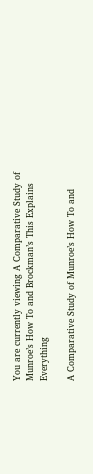You are currently viewing A Comparative Study of Munroe’s How To and Brockman’s This Explains Everything

A Comparative Study of Munroe’s How To and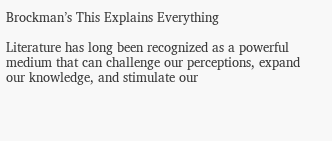Brockman’s This Explains Everything

Literature has long been recognized as a powerful medium that can challenge our perceptions, expand our knowledge, and stimulate our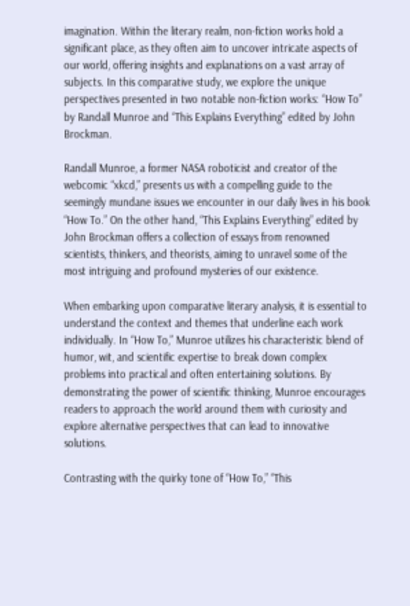imagination. Within the literary realm, non-fiction works hold a significant place, as they often aim to uncover intricate aspects of our world, offering insights and explanations on a vast array of subjects. In this comparative study, we explore the unique perspectives presented in two notable non-fiction works: “How To” by Randall Munroe and “This Explains Everything” edited by John Brockman.

Randall Munroe, a former NASA roboticist and creator of the webcomic “xkcd,” presents us with a compelling guide to the seemingly mundane issues we encounter in our daily lives in his book “How To.” On the other hand, “This Explains Everything” edited by John Brockman offers a collection of essays from renowned scientists, thinkers, and theorists, aiming to unravel some of the most intriguing and profound mysteries of our existence.

When embarking upon comparative literary analysis, it is essential to understand the context and themes that underline each work individually. In “How To,” Munroe utilizes his characteristic blend of humor, wit, and scientific expertise to break down complex problems into practical and often entertaining solutions. By demonstrating the power of scientific thinking, Munroe encourages readers to approach the world around them with curiosity and explore alternative perspectives that can lead to innovative solutions.

Contrasting with the quirky tone of “How To,” “This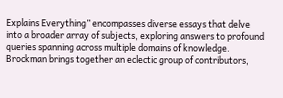Explains Everything” encompasses diverse essays that delve into a broader array of subjects, exploring answers to profound queries spanning across multiple domains of knowledge. Brockman brings together an eclectic group of contributors,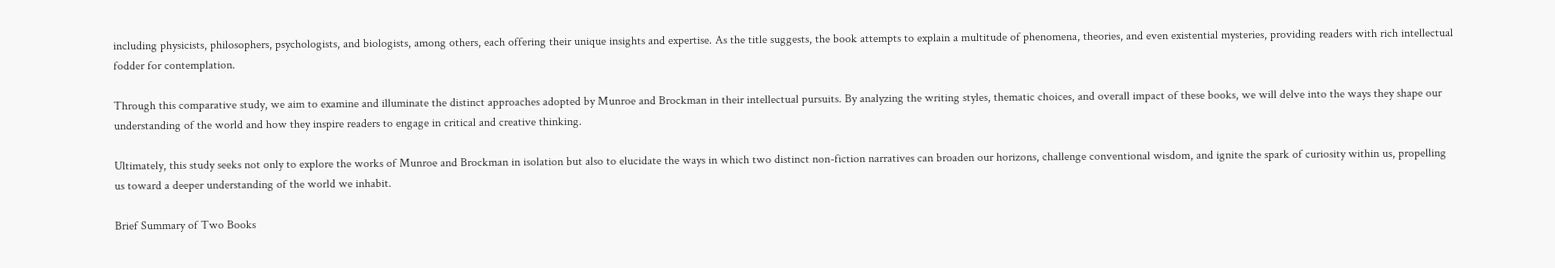including physicists, philosophers, psychologists, and biologists, among others, each offering their unique insights and expertise. As the title suggests, the book attempts to explain a multitude of phenomena, theories, and even existential mysteries, providing readers with rich intellectual fodder for contemplation.

Through this comparative study, we aim to examine and illuminate the distinct approaches adopted by Munroe and Brockman in their intellectual pursuits. By analyzing the writing styles, thematic choices, and overall impact of these books, we will delve into the ways they shape our understanding of the world and how they inspire readers to engage in critical and creative thinking.

Ultimately, this study seeks not only to explore the works of Munroe and Brockman in isolation but also to elucidate the ways in which two distinct non-fiction narratives can broaden our horizons, challenge conventional wisdom, and ignite the spark of curiosity within us, propelling us toward a deeper understanding of the world we inhabit.

Brief Summary of Two Books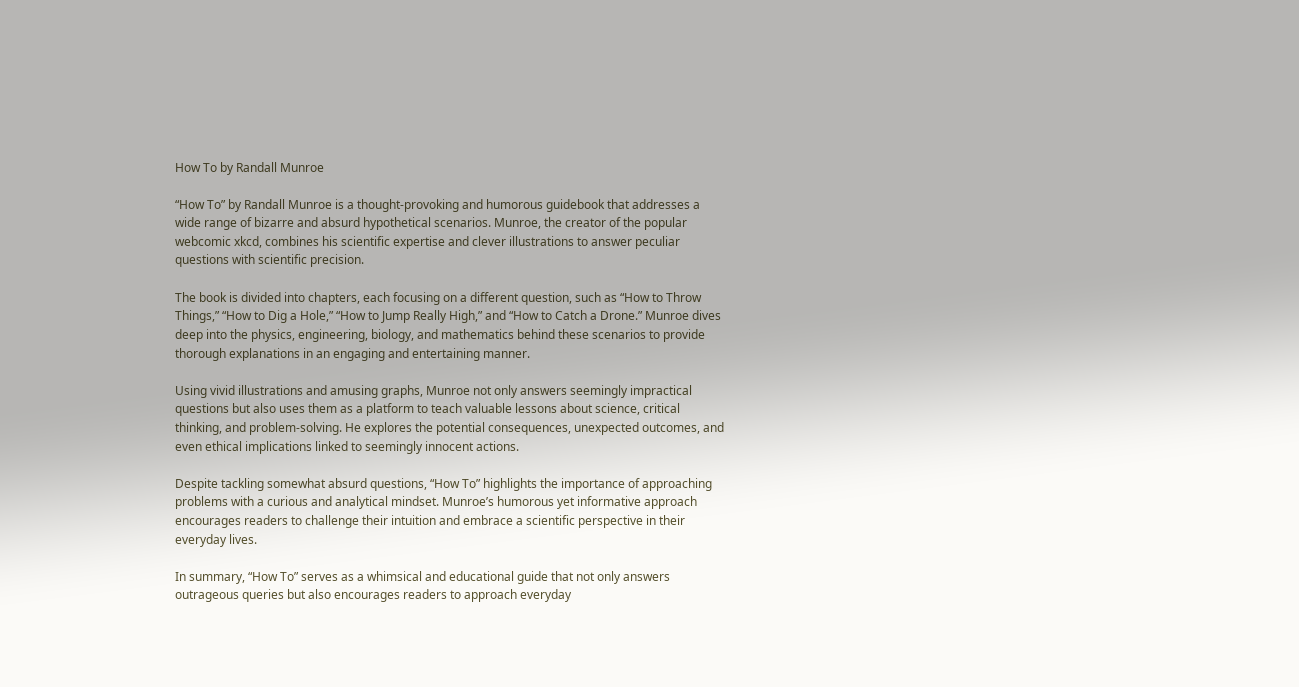How To by Randall Munroe

“How To” by Randall Munroe is a thought-provoking and humorous guidebook that addresses a wide range of bizarre and absurd hypothetical scenarios. Munroe, the creator of the popular webcomic xkcd, combines his scientific expertise and clever illustrations to answer peculiar questions with scientific precision.

The book is divided into chapters, each focusing on a different question, such as “How to Throw Things,” “How to Dig a Hole,” “How to Jump Really High,” and “How to Catch a Drone.” Munroe dives deep into the physics, engineering, biology, and mathematics behind these scenarios to provide thorough explanations in an engaging and entertaining manner.

Using vivid illustrations and amusing graphs, Munroe not only answers seemingly impractical questions but also uses them as a platform to teach valuable lessons about science, critical thinking, and problem-solving. He explores the potential consequences, unexpected outcomes, and even ethical implications linked to seemingly innocent actions.

Despite tackling somewhat absurd questions, “How To” highlights the importance of approaching problems with a curious and analytical mindset. Munroe’s humorous yet informative approach encourages readers to challenge their intuition and embrace a scientific perspective in their everyday lives.

In summary, “How To” serves as a whimsical and educational guide that not only answers outrageous queries but also encourages readers to approach everyday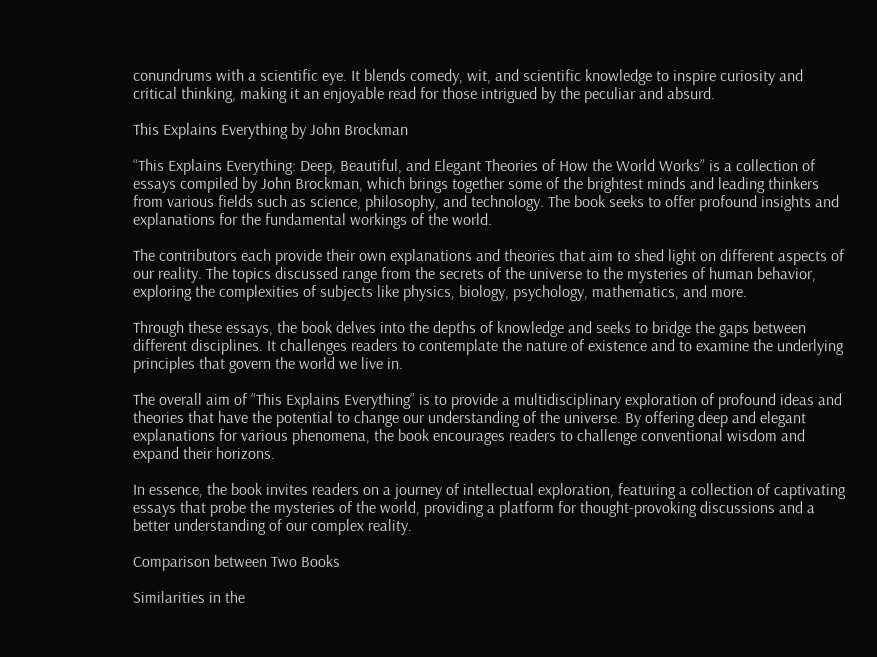conundrums with a scientific eye. It blends comedy, wit, and scientific knowledge to inspire curiosity and critical thinking, making it an enjoyable read for those intrigued by the peculiar and absurd.

This Explains Everything by John Brockman

“This Explains Everything: Deep, Beautiful, and Elegant Theories of How the World Works” is a collection of essays compiled by John Brockman, which brings together some of the brightest minds and leading thinkers from various fields such as science, philosophy, and technology. The book seeks to offer profound insights and explanations for the fundamental workings of the world.

The contributors each provide their own explanations and theories that aim to shed light on different aspects of our reality. The topics discussed range from the secrets of the universe to the mysteries of human behavior, exploring the complexities of subjects like physics, biology, psychology, mathematics, and more.

Through these essays, the book delves into the depths of knowledge and seeks to bridge the gaps between different disciplines. It challenges readers to contemplate the nature of existence and to examine the underlying principles that govern the world we live in.

The overall aim of “This Explains Everything” is to provide a multidisciplinary exploration of profound ideas and theories that have the potential to change our understanding of the universe. By offering deep and elegant explanations for various phenomena, the book encourages readers to challenge conventional wisdom and expand their horizons.

In essence, the book invites readers on a journey of intellectual exploration, featuring a collection of captivating essays that probe the mysteries of the world, providing a platform for thought-provoking discussions and a better understanding of our complex reality.

Comparison between Two Books

Similarities in the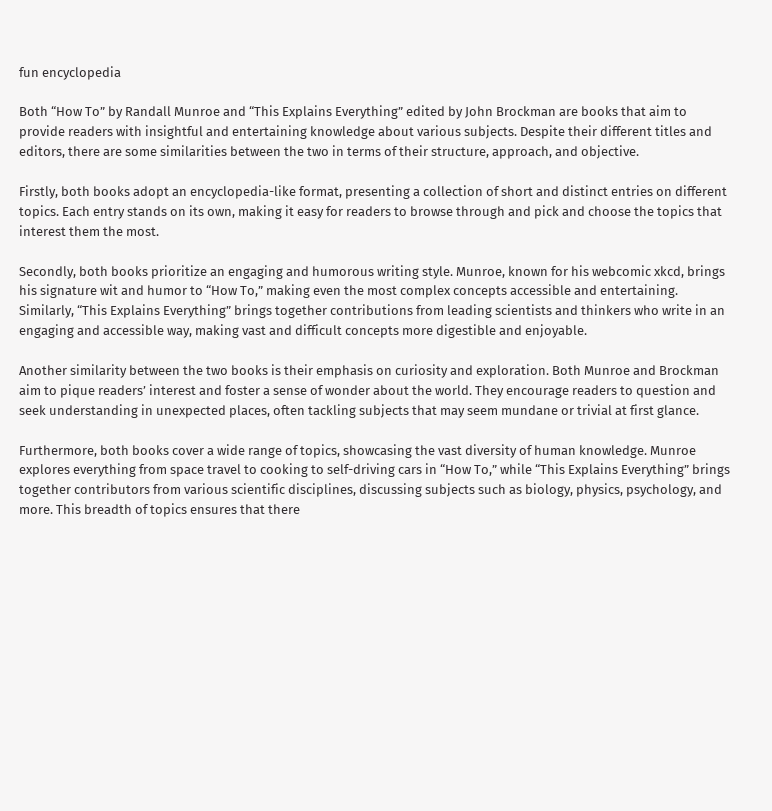fun encyclopedia

Both “How To” by Randall Munroe and “This Explains Everything” edited by John Brockman are books that aim to provide readers with insightful and entertaining knowledge about various subjects. Despite their different titles and editors, there are some similarities between the two in terms of their structure, approach, and objective.

Firstly, both books adopt an encyclopedia-like format, presenting a collection of short and distinct entries on different topics. Each entry stands on its own, making it easy for readers to browse through and pick and choose the topics that interest them the most.

Secondly, both books prioritize an engaging and humorous writing style. Munroe, known for his webcomic xkcd, brings his signature wit and humor to “How To,” making even the most complex concepts accessible and entertaining. Similarly, “This Explains Everything” brings together contributions from leading scientists and thinkers who write in an engaging and accessible way, making vast and difficult concepts more digestible and enjoyable.

Another similarity between the two books is their emphasis on curiosity and exploration. Both Munroe and Brockman aim to pique readers’ interest and foster a sense of wonder about the world. They encourage readers to question and seek understanding in unexpected places, often tackling subjects that may seem mundane or trivial at first glance.

Furthermore, both books cover a wide range of topics, showcasing the vast diversity of human knowledge. Munroe explores everything from space travel to cooking to self-driving cars in “How To,” while “This Explains Everything” brings together contributors from various scientific disciplines, discussing subjects such as biology, physics, psychology, and more. This breadth of topics ensures that there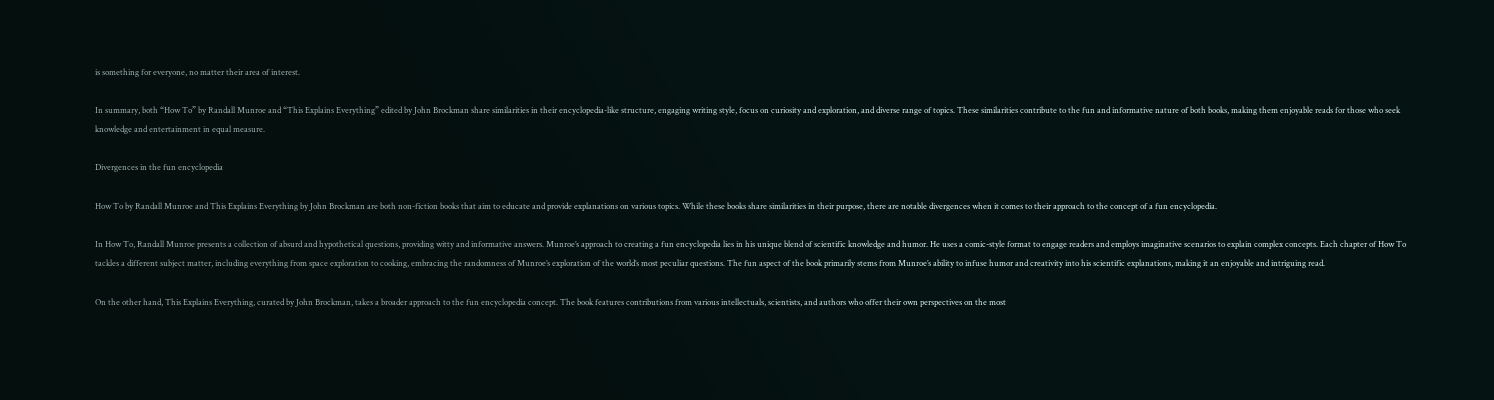is something for everyone, no matter their area of interest.

In summary, both “How To” by Randall Munroe and “This Explains Everything” edited by John Brockman share similarities in their encyclopedia-like structure, engaging writing style, focus on curiosity and exploration, and diverse range of topics. These similarities contribute to the fun and informative nature of both books, making them enjoyable reads for those who seek knowledge and entertainment in equal measure.

Divergences in the fun encyclopedia

How To by Randall Munroe and This Explains Everything by John Brockman are both non-fiction books that aim to educate and provide explanations on various topics. While these books share similarities in their purpose, there are notable divergences when it comes to their approach to the concept of a fun encyclopedia.

In How To, Randall Munroe presents a collection of absurd and hypothetical questions, providing witty and informative answers. Munroe’s approach to creating a fun encyclopedia lies in his unique blend of scientific knowledge and humor. He uses a comic-style format to engage readers and employs imaginative scenarios to explain complex concepts. Each chapter of How To tackles a different subject matter, including everything from space exploration to cooking, embracing the randomness of Munroe’s exploration of the world’s most peculiar questions. The fun aspect of the book primarily stems from Munroe’s ability to infuse humor and creativity into his scientific explanations, making it an enjoyable and intriguing read.

On the other hand, This Explains Everything, curated by John Brockman, takes a broader approach to the fun encyclopedia concept. The book features contributions from various intellectuals, scientists, and authors who offer their own perspectives on the most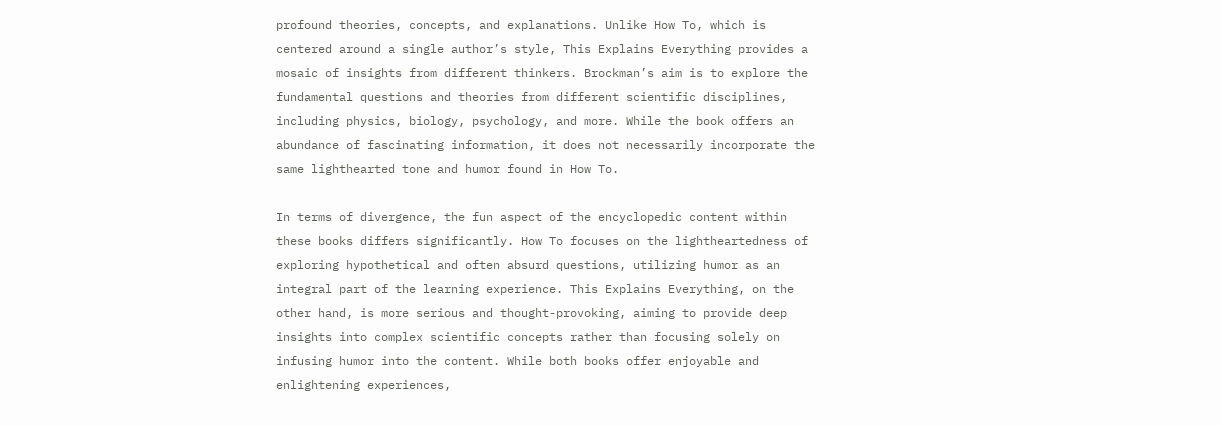profound theories, concepts, and explanations. Unlike How To, which is centered around a single author’s style, This Explains Everything provides a mosaic of insights from different thinkers. Brockman’s aim is to explore the fundamental questions and theories from different scientific disciplines, including physics, biology, psychology, and more. While the book offers an abundance of fascinating information, it does not necessarily incorporate the same lighthearted tone and humor found in How To.

In terms of divergence, the fun aspect of the encyclopedic content within these books differs significantly. How To focuses on the lightheartedness of exploring hypothetical and often absurd questions, utilizing humor as an integral part of the learning experience. This Explains Everything, on the other hand, is more serious and thought-provoking, aiming to provide deep insights into complex scientific concepts rather than focusing solely on infusing humor into the content. While both books offer enjoyable and enlightening experiences,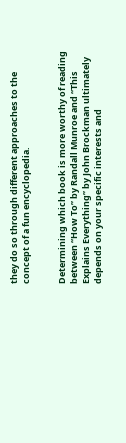they do so through different approaches to the concept of a fun encyclopedia.


Determining which book is more worthy of reading between “How To” by Randall Munroe and “This Explains Everything” by John Brockman ultimately depends on your specific interests and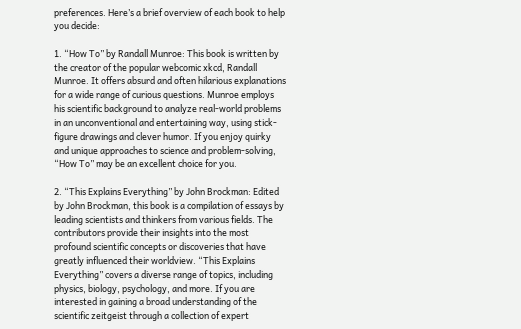preferences. Here’s a brief overview of each book to help you decide:

1. “How To” by Randall Munroe: This book is written by the creator of the popular webcomic xkcd, Randall Munroe. It offers absurd and often hilarious explanations for a wide range of curious questions. Munroe employs his scientific background to analyze real-world problems in an unconventional and entertaining way, using stick-figure drawings and clever humor. If you enjoy quirky and unique approaches to science and problem-solving, “How To” may be an excellent choice for you.

2. “This Explains Everything” by John Brockman: Edited by John Brockman, this book is a compilation of essays by leading scientists and thinkers from various fields. The contributors provide their insights into the most profound scientific concepts or discoveries that have greatly influenced their worldview. “This Explains Everything” covers a diverse range of topics, including physics, biology, psychology, and more. If you are interested in gaining a broad understanding of the scientific zeitgeist through a collection of expert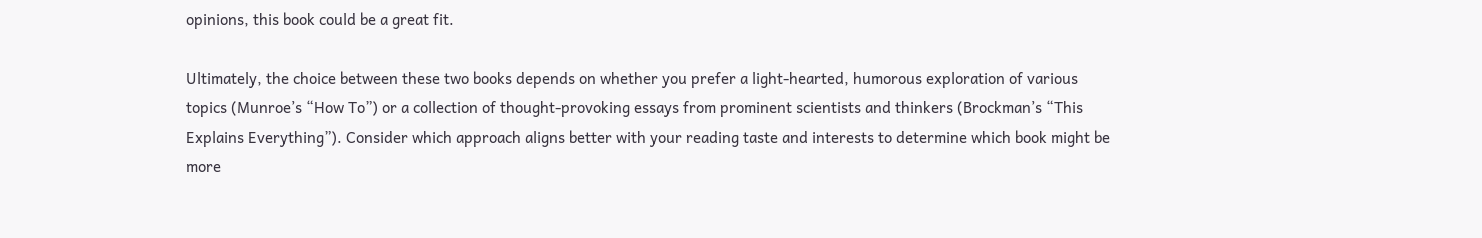opinions, this book could be a great fit.

Ultimately, the choice between these two books depends on whether you prefer a light-hearted, humorous exploration of various topics (Munroe’s “How To”) or a collection of thought-provoking essays from prominent scientists and thinkers (Brockman’s “This Explains Everything”). Consider which approach aligns better with your reading taste and interests to determine which book might be more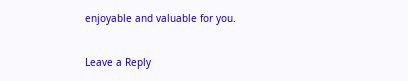enjoyable and valuable for you.

Leave a Reply